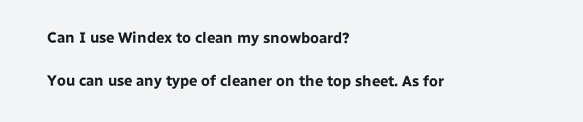Can I use Windex to clean my snowboard?

You can use any type of cleaner on the top sheet. As for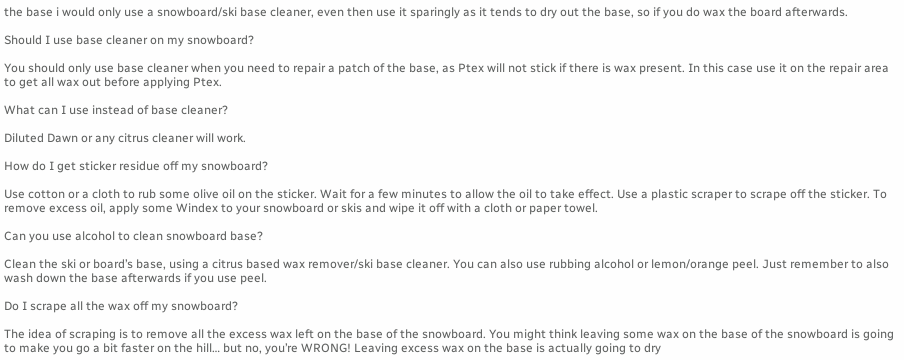the base i would only use a snowboard/ski base cleaner, even then use it sparingly as it tends to dry out the base, so if you do wax the board afterwards.

Should I use base cleaner on my snowboard?

You should only use base cleaner when you need to repair a patch of the base, as Ptex will not stick if there is wax present. In this case use it on the repair area to get all wax out before applying Ptex.

What can I use instead of base cleaner?

Diluted Dawn or any citrus cleaner will work.

How do I get sticker residue off my snowboard?

Use cotton or a cloth to rub some olive oil on the sticker. Wait for a few minutes to allow the oil to take effect. Use a plastic scraper to scrape off the sticker. To remove excess oil, apply some Windex to your snowboard or skis and wipe it off with a cloth or paper towel.

Can you use alcohol to clean snowboard base?

Clean the ski or board’s base, using a citrus based wax remover/ski base cleaner. You can also use rubbing alcohol or lemon/orange peel. Just remember to also wash down the base afterwards if you use peel.

Do I scrape all the wax off my snowboard?

The idea of scraping is to remove all the excess wax left on the base of the snowboard. You might think leaving some wax on the base of the snowboard is going to make you go a bit faster on the hill… but no, you’re WRONG! Leaving excess wax on the base is actually going to dry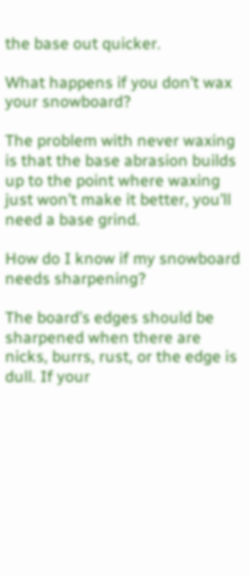the base out quicker.

What happens if you don’t wax your snowboard?

The problem with never waxing is that the base abrasion builds up to the point where waxing just won’t make it better, you’ll need a base grind.

How do I know if my snowboard needs sharpening?

The board’s edges should be sharpened when there are nicks, burrs, rust, or the edge is dull. If your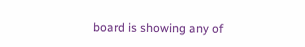board is showing any of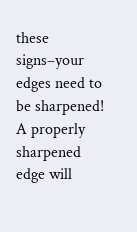these signs–your edges need to be sharpened! A properly sharpened edge will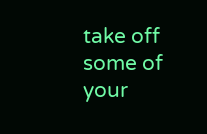take off some of your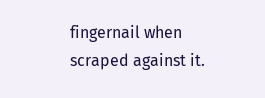fingernail when scraped against it.